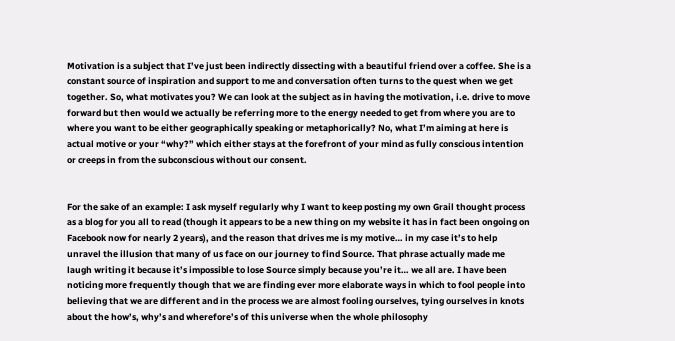Motivation is a subject that I’ve just been indirectly dissecting with a beautiful friend over a coffee. She is a constant source of inspiration and support to me and conversation often turns to the quest when we get together. So, what motivates you? We can look at the subject as in having the motivation, i.e. drive to move forward but then would we actually be referring more to the energy needed to get from where you are to where you want to be either geographically speaking or metaphorically? No, what I’m aiming at here is actual motive or your “why?” which either stays at the forefront of your mind as fully conscious intention or creeps in from the subconscious without our consent.


For the sake of an example: I ask myself regularly why I want to keep posting my own Grail thought process as a blog for you all to read (though it appears to be a new thing on my website it has in fact been ongoing on Facebook now for nearly 2 years), and the reason that drives me is my motive… in my case it’s to help unravel the illusion that many of us face on our journey to find Source. That phrase actually made me laugh writing it because it’s impossible to lose Source simply because you’re it… we all are. I have been noticing more frequently though that we are finding ever more elaborate ways in which to fool people into believing that we are different and in the process we are almost fooling ourselves, tying ourselves in knots about the how’s, why’s and wherefore’s of this universe when the whole philosophy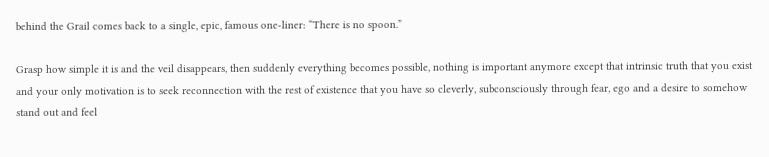behind the Grail comes back to a single, epic, famous one-liner: “There is no spoon.”

Grasp how simple it is and the veil disappears, then suddenly everything becomes possible, nothing is important anymore except that intrinsic truth that you exist and your only motivation is to seek reconnection with the rest of existence that you have so cleverly, subconsciously through fear, ego and a desire to somehow stand out and feel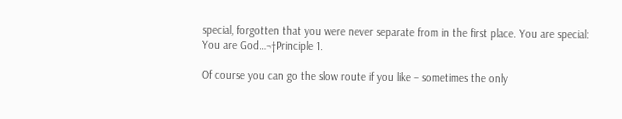special, forgotten that you were never separate from in the first place. You are special: You are God…¬†Principle 1.

Of course you can go the slow route if you like – sometimes the only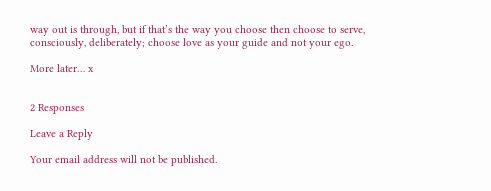way out is through, but if that’s the way you choose then choose to serve, consciously, deliberately; choose love as your guide and not your ego.

More later… x


2 Responses

Leave a Reply

Your email address will not be published.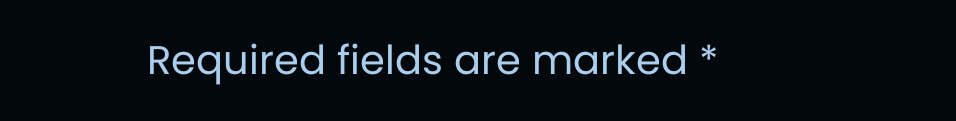Required fields are marked *